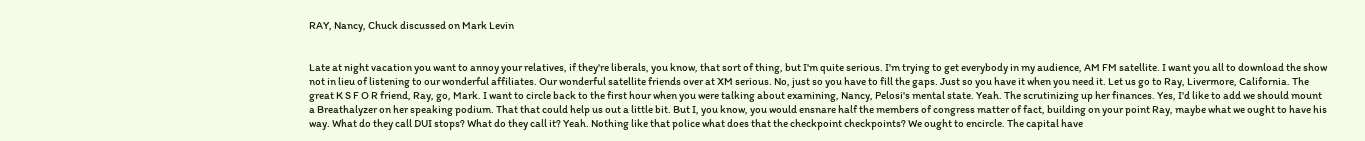RAY, Nancy, Chuck discussed on Mark Levin


Late at night vacation you want to annoy your relatives, if they're liberals, you know, that sort of thing, but I'm quite serious. I'm trying to get everybody in my audience, AM FM satellite. I want you all to download the show not in lieu of listening to our wonderful affiliates. Our wonderful satellite friends over at XM serious. No, just so you have to fill the gaps. Just so you have it when you need it. Let us go to Ray, Livermore, California. The great K S F O R friend, Ray, go, Mark. I want to circle back to the first hour when you were talking about examining, Nancy, Pelosi's mental state. Yeah. The scrutinizing up her finances. Yes, I'd like to add we should mount a Breathalyzer on her speaking podium. That that could help us out a little bit. But I, you know, you would ensnare half the members of congress matter of fact, building on your point Ray, maybe what we ought to have his way. What do they call DUI stops? What do they call it? Yeah. Nothing like that police what does that the checkpoint checkpoints? We ought to encircle. The capital have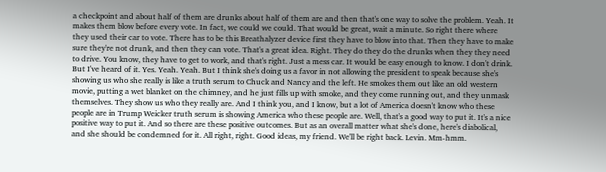a checkpoint and about half of them are drunks about half of them are and then that's one way to solve the problem. Yeah. It makes them blow before every vote. In fact, we could we could. That would be great, wait a minute. So right there where they used their car to vote. There has to be this Breathalyzer device first they have to blow into that. Then they have to make sure they're not drunk, and then they can vote. That's a great idea. Right. They do they do the drunks when they they need to drive. You know, they have to get to work, and that's right. Just a mess car. It would be easy enough to know. I don't drink. But I've heard of it. Yes. Yeah. Yeah. But I think she's doing us a favor in not allowing the president to speak because she's showing us who she really is like a truth serum to Chuck and Nancy and the left. He smokes them out like an old western movie, putting a wet blanket on the chimney, and he just fills up with smoke, and they come running out, and they unmask themselves. They show us who they really are. And I think you, and I know, but a lot of America doesn't know who these people are in Trump Weicker truth serum is showing America who these people are. Well, that's a good way to put it. It's a nice positive way to put it. And so there are these positive outcomes. But as an overall matter what she's done, here's diabolical, and she should be condemned for it. All right, right. Good ideas, my friend. We'll be right back. Levin. Mm-hmm.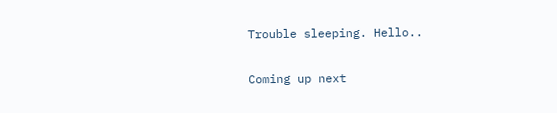Trouble sleeping. Hello..

Coming up next